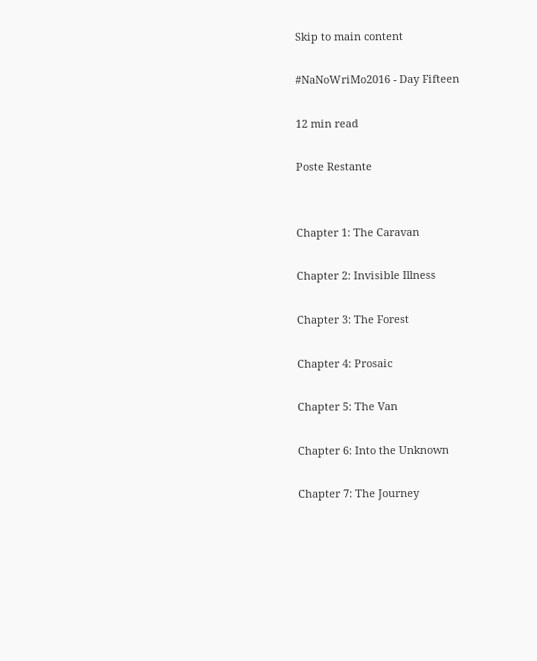Skip to main content

#NaNoWriMo2016 - Day Fifteen

12 min read

Poste Restante


Chapter 1: The Caravan

Chapter 2: Invisible Illness

Chapter 3: The Forest

Chapter 4: Prosaic

Chapter 5: The Van

Chapter 6: Into the Unknown

Chapter 7: The Journey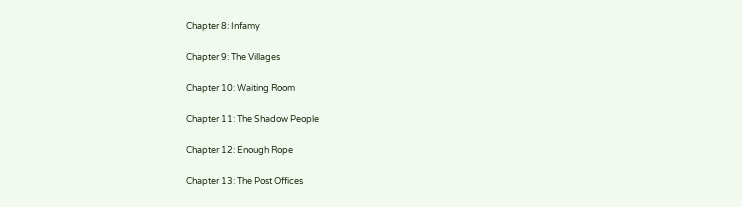Chapter 8: Infamy

Chapter 9: The Villages

Chapter 10: Waiting Room

Chapter 11: The Shadow People

Chapter 12: Enough Rope

Chapter 13: The Post Offices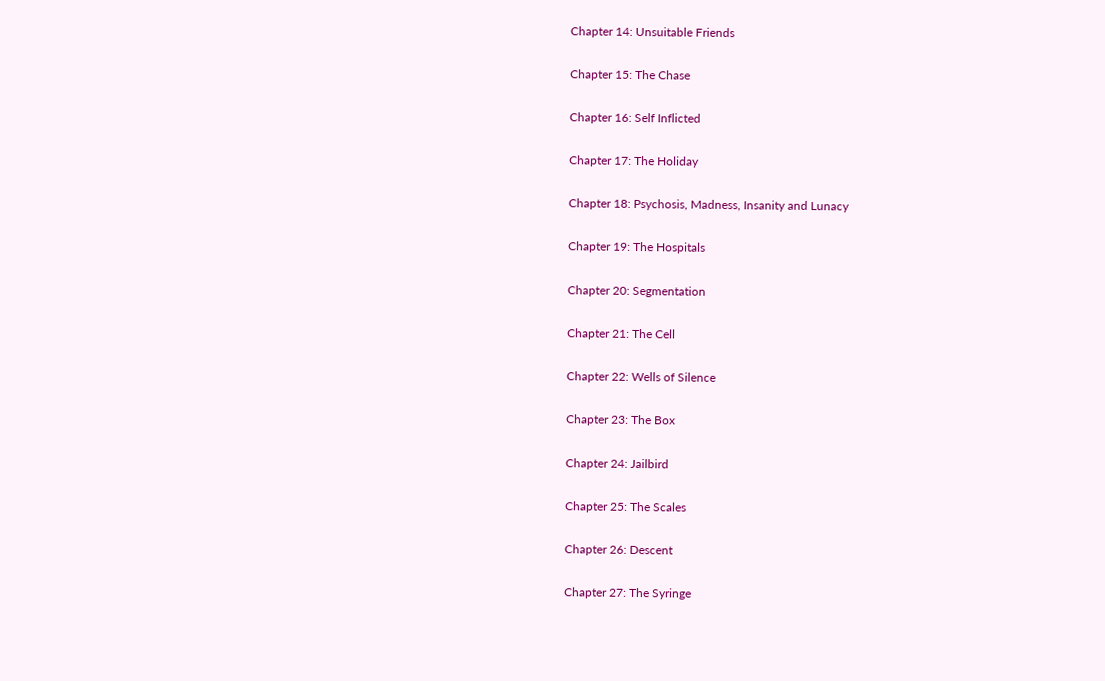Chapter 14: Unsuitable Friends

Chapter 15: The Chase

Chapter 16: Self Inflicted

Chapter 17: The Holiday

Chapter 18: Psychosis, Madness, Insanity and Lunacy

Chapter 19: The Hospitals

Chapter 20: Segmentation

Chapter 21: The Cell

Chapter 22: Wells of Silence

Chapter 23: The Box

Chapter 24: Jailbird

Chapter 25: The Scales

Chapter 26: Descent

Chapter 27: The Syringe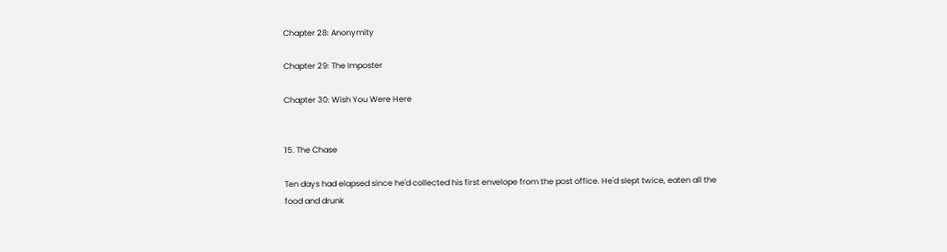Chapter 28: Anonymity

Chapter 29: The Imposter

Chapter 30: Wish You Were Here


15. The Chase

Ten days had elapsed since he'd collected his first envelope from the post office. He'd slept twice, eaten all the food and drunk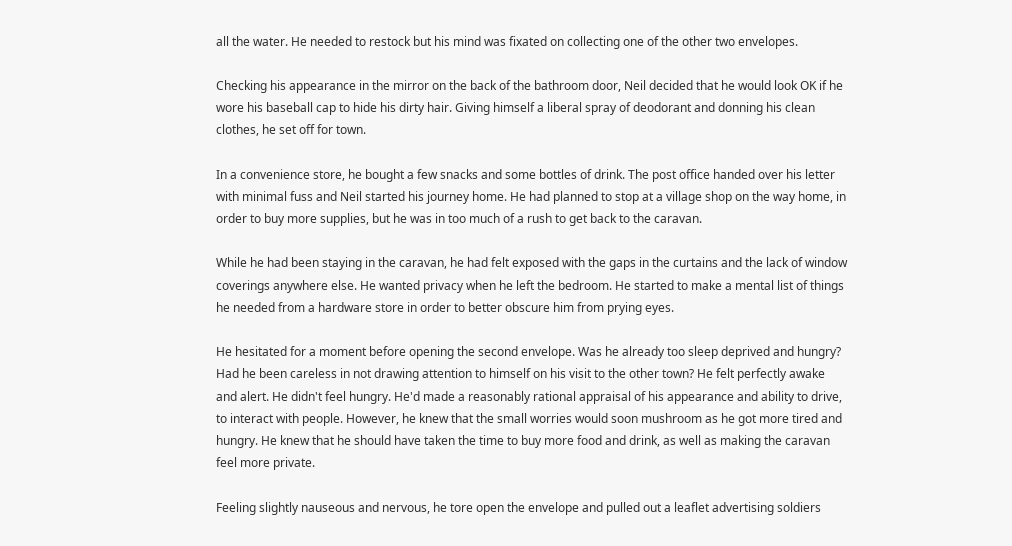all the water. He needed to restock but his mind was fixated on collecting one of the other two envelopes.

Checking his appearance in the mirror on the back of the bathroom door, Neil decided that he would look OK if he wore his baseball cap to hide his dirty hair. Giving himself a liberal spray of deodorant and donning his clean clothes, he set off for town.

In a convenience store, he bought a few snacks and some bottles of drink. The post office handed over his letter with minimal fuss and Neil started his journey home. He had planned to stop at a village shop on the way home, in order to buy more supplies, but he was in too much of a rush to get back to the caravan.

While he had been staying in the caravan, he had felt exposed with the gaps in the curtains and the lack of window coverings anywhere else. He wanted privacy when he left the bedroom. He started to make a mental list of things he needed from a hardware store in order to better obscure him from prying eyes.

He hesitated for a moment before opening the second envelope. Was he already too sleep deprived and hungry? Had he been careless in not drawing attention to himself on his visit to the other town? He felt perfectly awake and alert. He didn't feel hungry. He'd made a reasonably rational appraisal of his appearance and ability to drive, to interact with people. However, he knew that the small worries would soon mushroom as he got more tired and hungry. He knew that he should have taken the time to buy more food and drink, as well as making the caravan feel more private.

Feeling slightly nauseous and nervous, he tore open the envelope and pulled out a leaflet advertising soldiers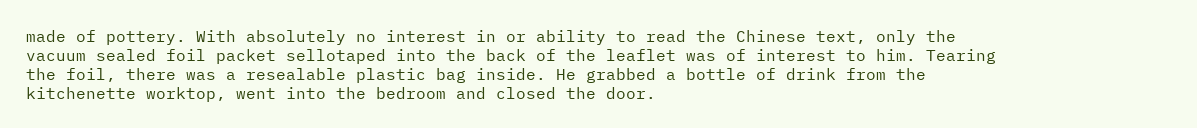made of pottery. With absolutely no interest in or ability to read the Chinese text, only the vacuum sealed foil packet sellotaped into the back of the leaflet was of interest to him. Tearing the foil, there was a resealable plastic bag inside. He grabbed a bottle of drink from the kitchenette worktop, went into the bedroom and closed the door.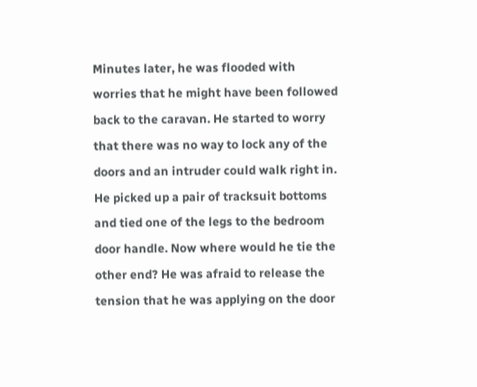Minutes later, he was flooded with worries that he might have been followed back to the caravan. He started to worry that there was no way to lock any of the doors and an intruder could walk right in. He picked up a pair of tracksuit bottoms and tied one of the legs to the bedroom door handle. Now where would he tie the other end? He was afraid to release the tension that he was applying on the door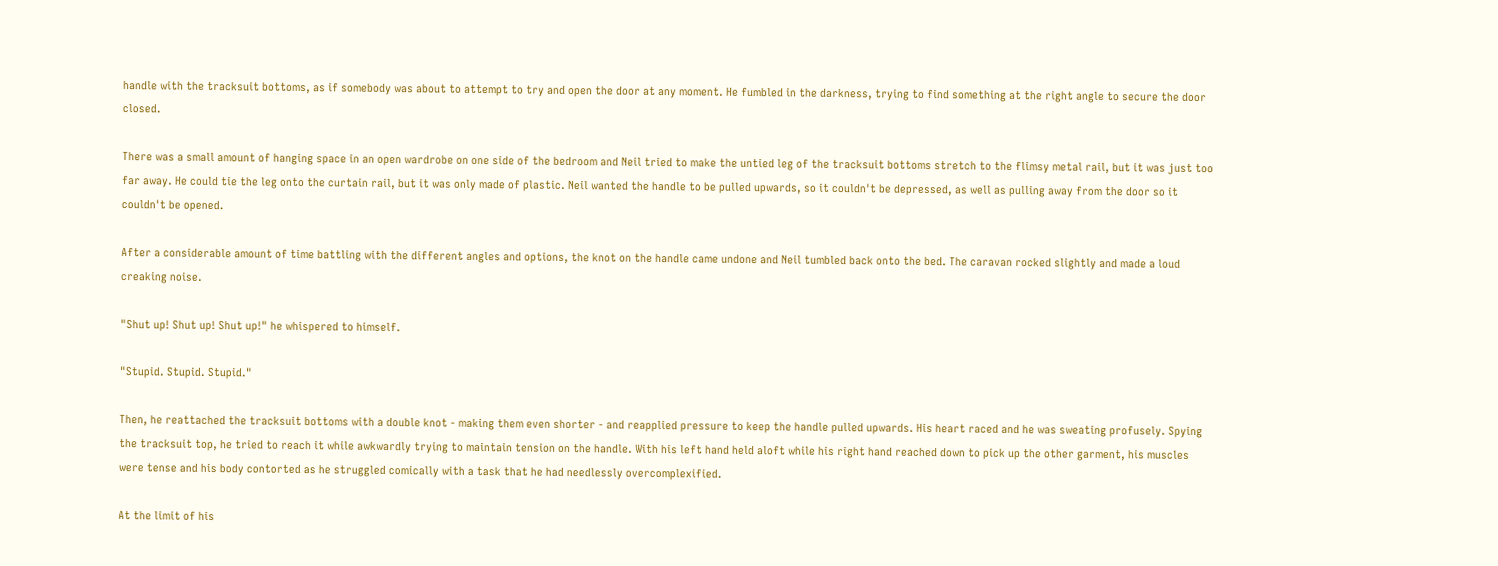handle with the tracksuit bottoms, as if somebody was about to attempt to try and open the door at any moment. He fumbled in the darkness, trying to find something at the right angle to secure the door closed.

There was a small amount of hanging space in an open wardrobe on one side of the bedroom and Neil tried to make the untied leg of the tracksuit bottoms stretch to the flimsy metal rail, but it was just too far away. He could tie the leg onto the curtain rail, but it was only made of plastic. Neil wanted the handle to be pulled upwards, so it couldn't be depressed, as well as pulling away from the door so it couldn't be opened.

After a considerable amount of time battling with the different angles and options, the knot on the handle came undone and Neil tumbled back onto the bed. The caravan rocked slightly and made a loud creaking noise.

"Shut up! Shut up! Shut up!" he whispered to himself.

"Stupid. Stupid. Stupid."

Then, he reattached the tracksuit bottoms with a double knot - making them even shorter - and reapplied pressure to keep the handle pulled upwards. His heart raced and he was sweating profusely. Spying the tracksuit top, he tried to reach it while awkwardly trying to maintain tension on the handle. With his left hand held aloft while his right hand reached down to pick up the other garment, his muscles were tense and his body contorted as he struggled comically with a task that he had needlessly overcomplexified.

At the limit of his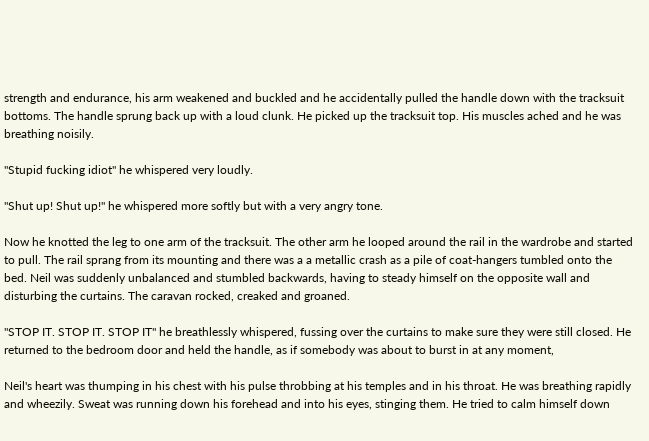strength and endurance, his arm weakened and buckled and he accidentally pulled the handle down with the tracksuit bottoms. The handle sprung back up with a loud clunk. He picked up the tracksuit top. His muscles ached and he was breathing noisily.

"Stupid fucking idiot" he whispered very loudly.

"Shut up! Shut up!" he whispered more softly but with a very angry tone.

Now he knotted the leg to one arm of the tracksuit. The other arm he looped around the rail in the wardrobe and started to pull. The rail sprang from its mounting and there was a a metallic crash as a pile of coat-hangers tumbled onto the bed. Neil was suddenly unbalanced and stumbled backwards, having to steady himself on the opposite wall and disturbing the curtains. The caravan rocked, creaked and groaned.

"STOP IT. STOP IT. STOP IT" he breathlessly whispered, fussing over the curtains to make sure they were still closed. He returned to the bedroom door and held the handle, as if somebody was about to burst in at any moment,

Neil's heart was thumping in his chest with his pulse throbbing at his temples and in his throat. He was breathing rapidly and wheezily. Sweat was running down his forehead and into his eyes, stinging them. He tried to calm himself down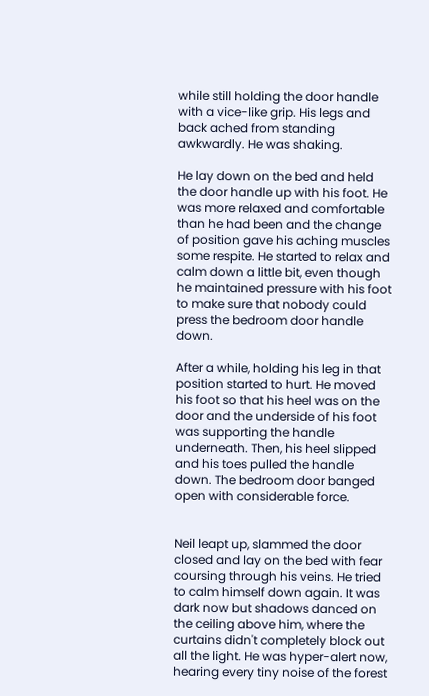while still holding the door handle with a vice-like grip. His legs and back ached from standing awkwardly. He was shaking.

He lay down on the bed and held the door handle up with his foot. He was more relaxed and comfortable than he had been and the change of position gave his aching muscles some respite. He started to relax and calm down a little bit, even though he maintained pressure with his foot to make sure that nobody could press the bedroom door handle down.

After a while, holding his leg in that position started to hurt. He moved his foot so that his heel was on the door and the underside of his foot was supporting the handle underneath. Then, his heel slipped and his toes pulled the handle down. The bedroom door banged open with considerable force.


Neil leapt up, slammed the door closed and lay on the bed with fear coursing through his veins. He tried to calm himself down again. It was dark now but shadows danced on the ceiling above him, where the curtains didn't completely block out all the light. He was hyper-alert now, hearing every tiny noise of the forest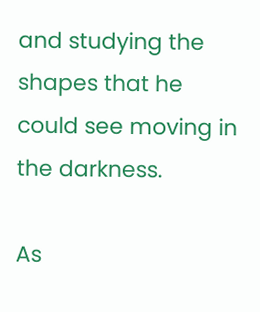and studying the shapes that he could see moving in the darkness.

As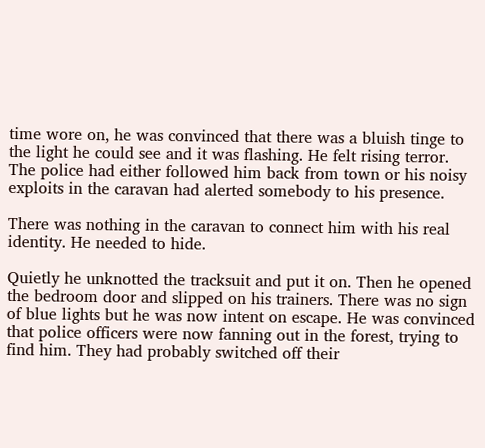time wore on, he was convinced that there was a bluish tinge to the light he could see and it was flashing. He felt rising terror. The police had either followed him back from town or his noisy exploits in the caravan had alerted somebody to his presence.

There was nothing in the caravan to connect him with his real identity. He needed to hide.

Quietly he unknotted the tracksuit and put it on. Then he opened the bedroom door and slipped on his trainers. There was no sign of blue lights but he was now intent on escape. He was convinced that police officers were now fanning out in the forest, trying to find him. They had probably switched off their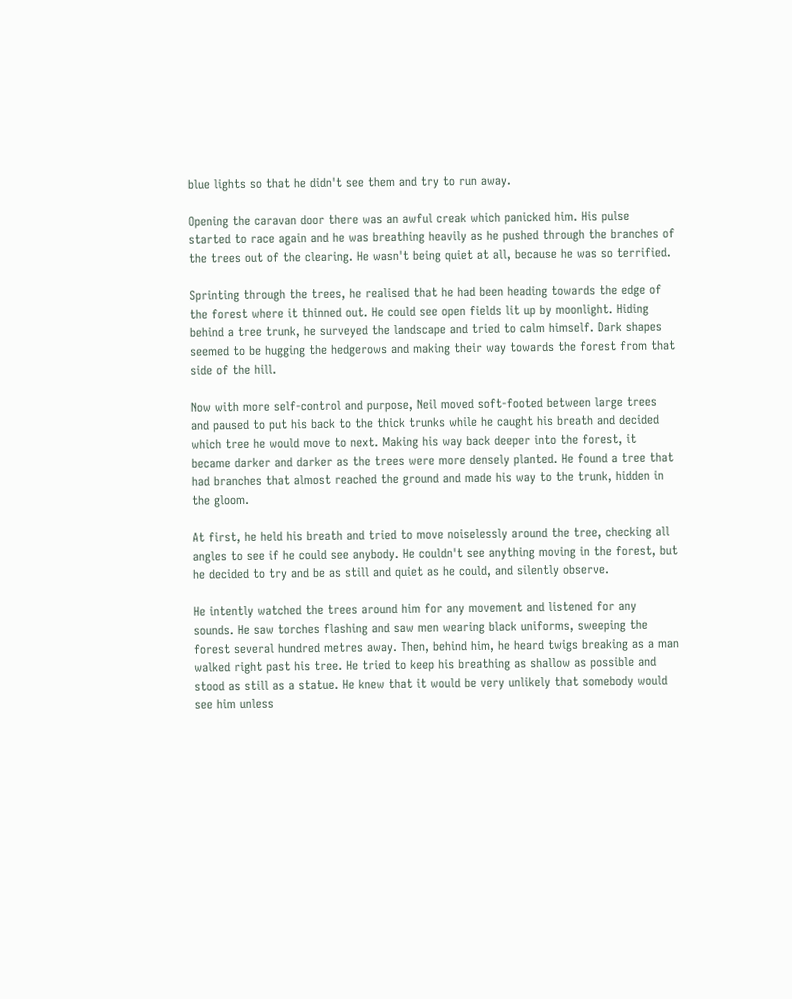blue lights so that he didn't see them and try to run away.

Opening the caravan door there was an awful creak which panicked him. His pulse started to race again and he was breathing heavily as he pushed through the branches of the trees out of the clearing. He wasn't being quiet at all, because he was so terrified.

Sprinting through the trees, he realised that he had been heading towards the edge of the forest where it thinned out. He could see open fields lit up by moonlight. Hiding behind a tree trunk, he surveyed the landscape and tried to calm himself. Dark shapes seemed to be hugging the hedgerows and making their way towards the forest from that side of the hill.

Now with more self-control and purpose, Neil moved soft-footed between large trees and paused to put his back to the thick trunks while he caught his breath and decided which tree he would move to next. Making his way back deeper into the forest, it became darker and darker as the trees were more densely planted. He found a tree that had branches that almost reached the ground and made his way to the trunk, hidden in the gloom.

At first, he held his breath and tried to move noiselessly around the tree, checking all angles to see if he could see anybody. He couldn't see anything moving in the forest, but he decided to try and be as still and quiet as he could, and silently observe.

He intently watched the trees around him for any movement and listened for any sounds. He saw torches flashing and saw men wearing black uniforms, sweeping the forest several hundred metres away. Then, behind him, he heard twigs breaking as a man walked right past his tree. He tried to keep his breathing as shallow as possible and stood as still as a statue. He knew that it would be very unlikely that somebody would see him unless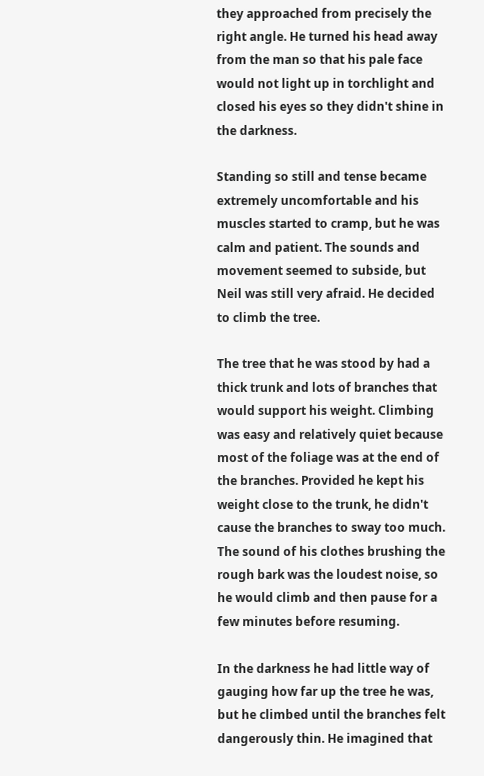they approached from precisely the right angle. He turned his head away from the man so that his pale face would not light up in torchlight and closed his eyes so they didn't shine in the darkness.

Standing so still and tense became extremely uncomfortable and his muscles started to cramp, but he was calm and patient. The sounds and movement seemed to subside, but Neil was still very afraid. He decided to climb the tree.

The tree that he was stood by had a thick trunk and lots of branches that would support his weight. Climbing was easy and relatively quiet because most of the foliage was at the end of the branches. Provided he kept his weight close to the trunk, he didn't cause the branches to sway too much. The sound of his clothes brushing the rough bark was the loudest noise, so he would climb and then pause for a few minutes before resuming.

In the darkness he had little way of gauging how far up the tree he was, but he climbed until the branches felt dangerously thin. He imagined that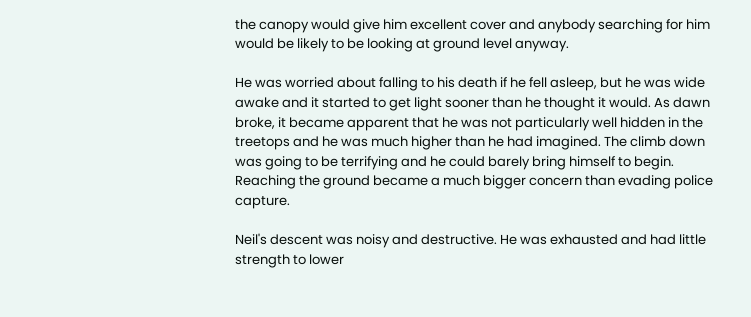the canopy would give him excellent cover and anybody searching for him would be likely to be looking at ground level anyway.

He was worried about falling to his death if he fell asleep, but he was wide awake and it started to get light sooner than he thought it would. As dawn broke, it became apparent that he was not particularly well hidden in the treetops and he was much higher than he had imagined. The climb down was going to be terrifying and he could barely bring himself to begin. Reaching the ground became a much bigger concern than evading police capture.

Neil's descent was noisy and destructive. He was exhausted and had little strength to lower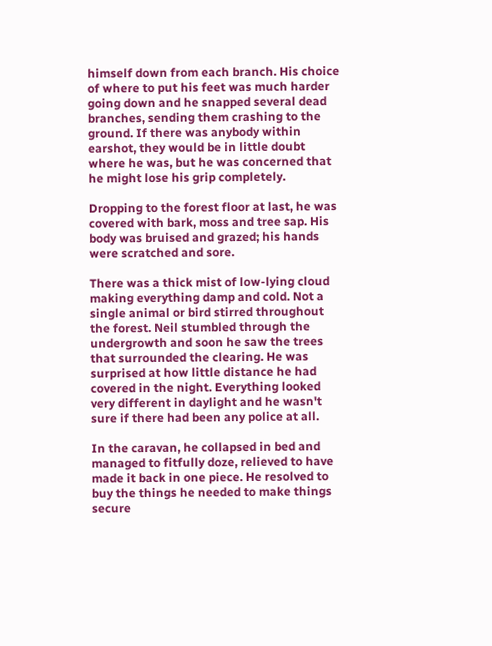himself down from each branch. His choice of where to put his feet was much harder going down and he snapped several dead branches, sending them crashing to the ground. If there was anybody within earshot, they would be in little doubt where he was, but he was concerned that he might lose his grip completely.

Dropping to the forest floor at last, he was covered with bark, moss and tree sap. His body was bruised and grazed; his hands were scratched and sore.

There was a thick mist of low-lying cloud making everything damp and cold. Not a single animal or bird stirred throughout the forest. Neil stumbled through the undergrowth and soon he saw the trees that surrounded the clearing. He was surprised at how little distance he had covered in the night. Everything looked very different in daylight and he wasn't sure if there had been any police at all.

In the caravan, he collapsed in bed and managed to fitfully doze, relieved to have made it back in one piece. He resolved to buy the things he needed to make things secure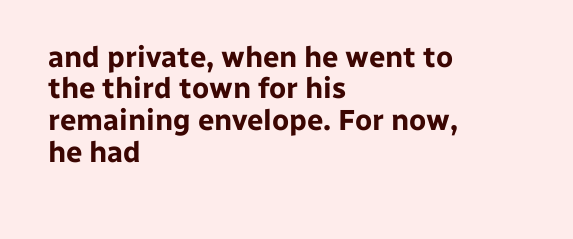and private, when he went to the third town for his remaining envelope. For now, he had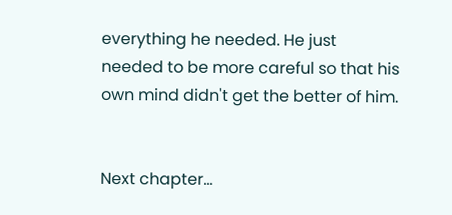everything he needed. He just needed to be more careful so that his own mind didn't get the better of him.


Next chapter...